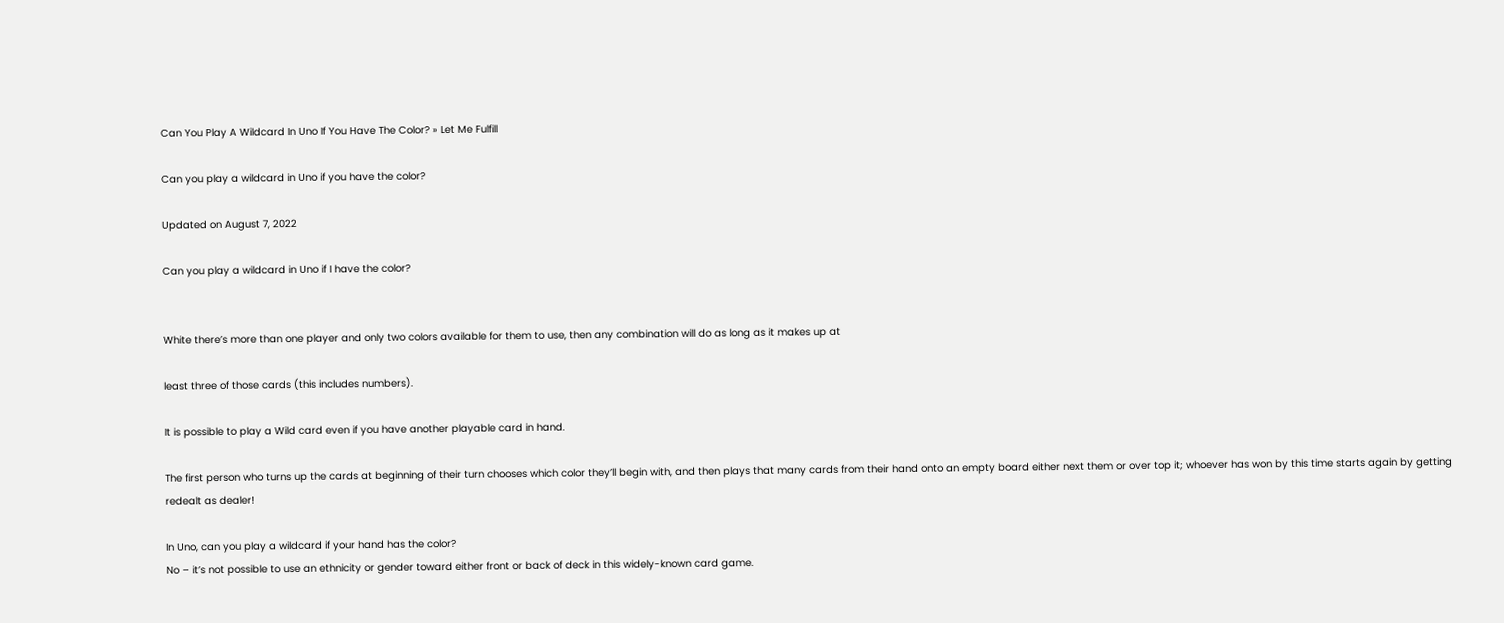Can You Play A Wildcard In Uno If You Have The Color? » Let Me Fulfill

Can you play a wildcard in Uno if you have the color?

Updated on August 7, 2022

Can you play a wildcard in Uno if I have the color?


White there’s more than one player and only two colors available for them to use, then any combination will do as long as it makes up at

least three of those cards (this includes numbers).

It is possible to play a Wild card even if you have another playable card in hand.

The first person who turns up the cards at beginning of their turn chooses which color they’ll begin with, and then plays that many cards from their hand onto an empty board either next them or over top it; whoever has won by this time starts again by getting redealt as dealer!

In Uno, can you play a wildcard if your hand has the color?
No – it’s not possible to use an ethnicity or gender toward either front or back of deck in this widely-known card game.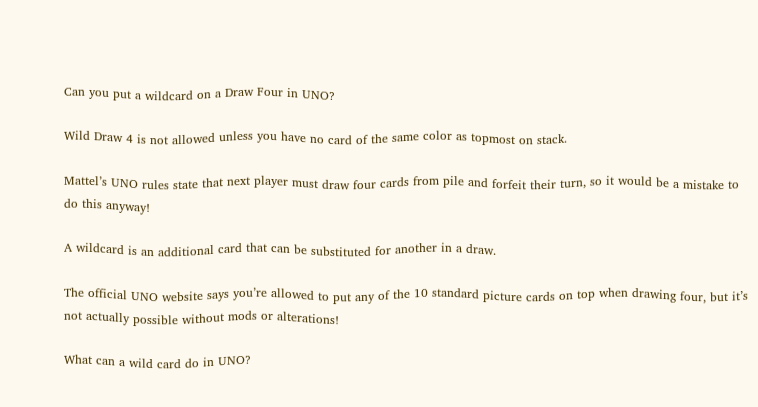Can you put a wildcard on a Draw Four in UNO?

Wild Draw 4 is not allowed unless you have no card of the same color as topmost on stack.

Mattel’s UNO rules state that next player must draw four cards from pile and forfeit their turn, so it would be a mistake to do this anyway!

A wildcard is an additional card that can be substituted for another in a draw.

The official UNO website says you’re allowed to put any of the 10 standard picture cards on top when drawing four, but it’s not actually possible without mods or alterations!

What can a wild card do in UNO?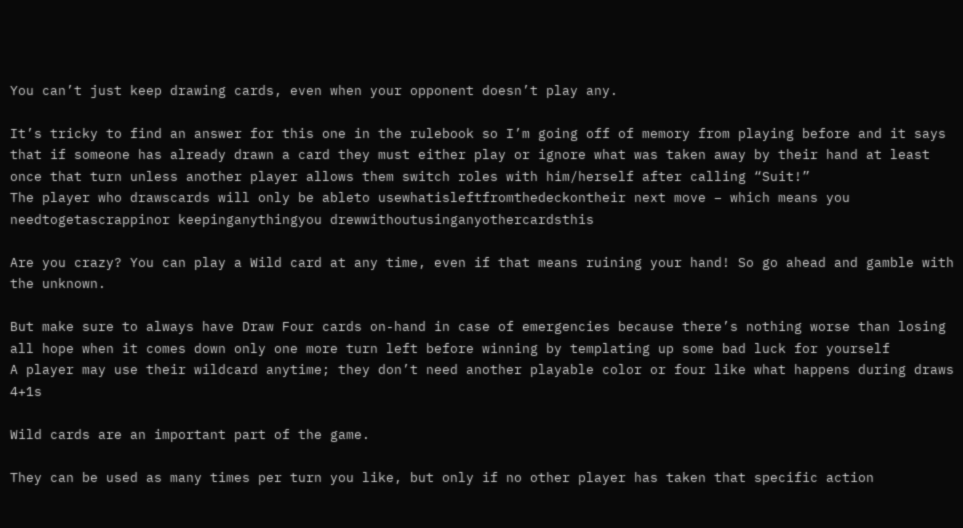You can’t just keep drawing cards, even when your opponent doesn’t play any.

It’s tricky to find an answer for this one in the rulebook so I’m going off of memory from playing before and it says that if someone has already drawn a card they must either play or ignore what was taken away by their hand at least once that turn unless another player allows them switch roles with him/herself after calling “Suit!”
The player who drawscards will only be ableto usewhatisleftfromthedeckontheir next move – which means you needtogetascrappinor keepinganythingyou drewwithoutusinganyothercardsthis

Are you crazy? You can play a Wild card at any time, even if that means ruining your hand! So go ahead and gamble with the unknown.

But make sure to always have Draw Four cards on-hand in case of emergencies because there’s nothing worse than losing all hope when it comes down only one more turn left before winning by templating up some bad luck for yourself
A player may use their wildcard anytime; they don’t need another playable color or four like what happens during draws 4+1s

Wild cards are an important part of the game.

They can be used as many times per turn you like, but only if no other player has taken that specific action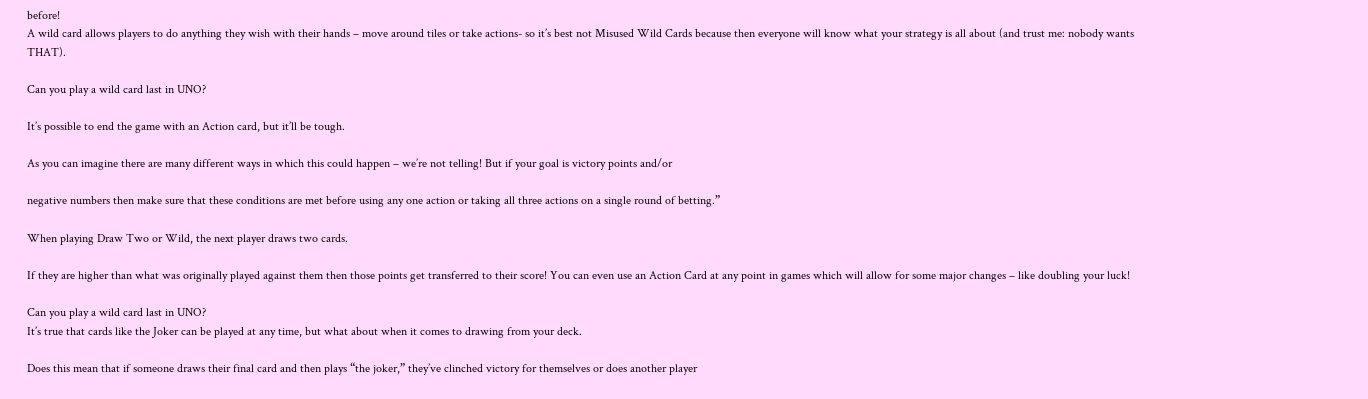before!
A wild card allows players to do anything they wish with their hands – move around tiles or take actions- so it’s best not Misused Wild Cards because then everyone will know what your strategy is all about (and trust me: nobody wants THAT).

Can you play a wild card last in UNO?

It’s possible to end the game with an Action card, but it’ll be tough.

As you can imagine there are many different ways in which this could happen – we’re not telling! But if your goal is victory points and/or

negative numbers then make sure that these conditions are met before using any one action or taking all three actions on a single round of betting.”

When playing Draw Two or Wild, the next player draws two cards.

If they are higher than what was originally played against them then those points get transferred to their score! You can even use an Action Card at any point in games which will allow for some major changes – like doubling your luck!

Can you play a wild card last in UNO?
It’s true that cards like the Joker can be played at any time, but what about when it comes to drawing from your deck.

Does this mean that if someone draws their final card and then plays “the joker,” they’ve clinched victory for themselves or does another player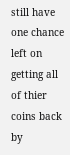still have one chance left on getting all of thier coins back by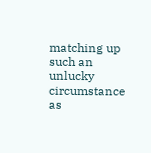matching up such an unlucky circumstance as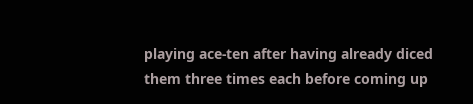playing ace-ten after having already diced them three times each before coming up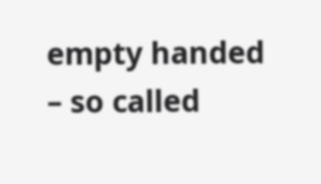empty handed – so called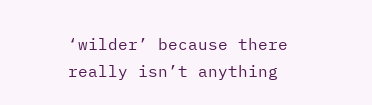‘wilder’ because there really isn’t anything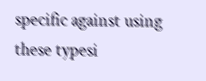specific against using these typesi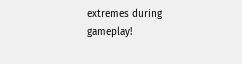extremes during gameplay!